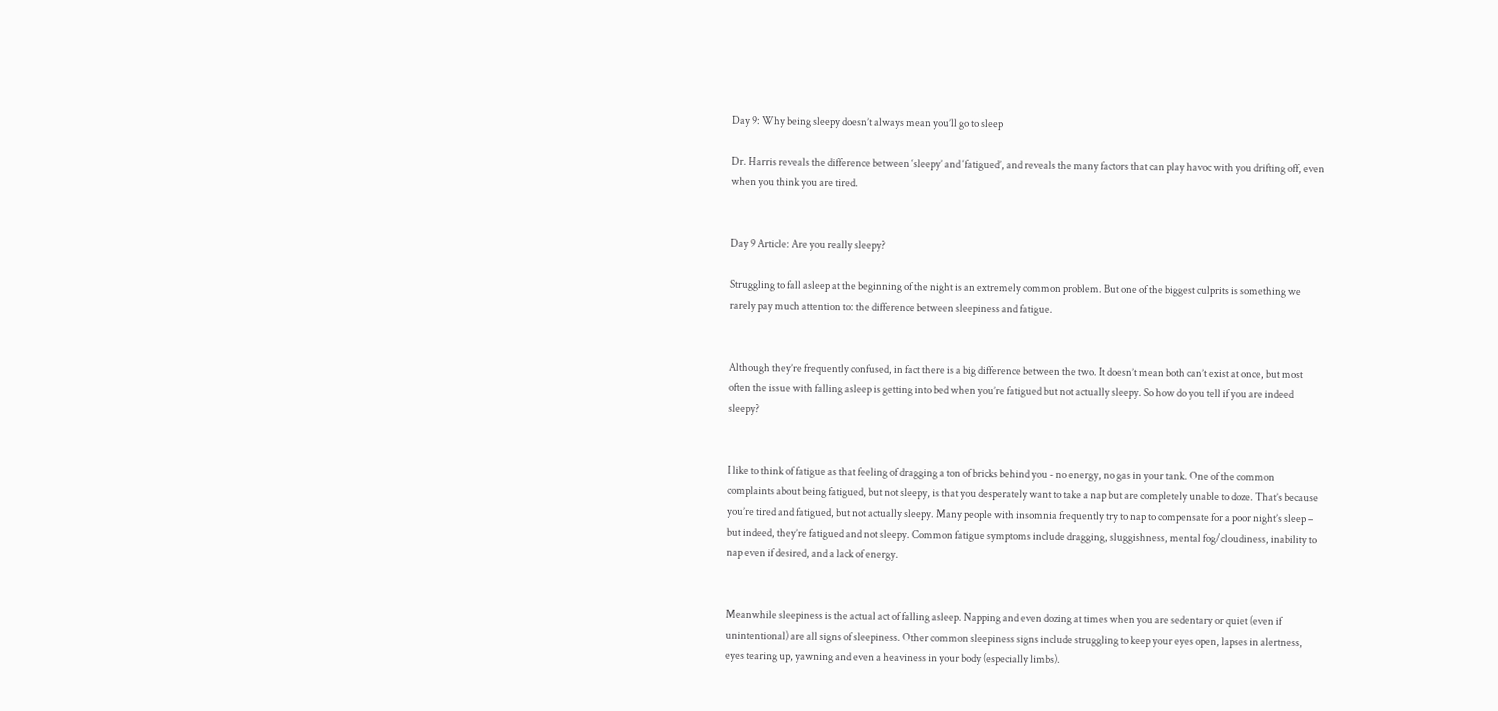Day 9: Why being sleepy doesn’t always mean you’ll go to sleep

Dr. Harris reveals the difference between ‘sleepy’ and ‘fatigued’, and reveals the many factors that can play havoc with you drifting off, even when you think you are tired.


Day 9 Article: Are you really sleepy?

Struggling to fall asleep at the beginning of the night is an extremely common problem. But one of the biggest culprits is something we rarely pay much attention to: the difference between sleepiness and fatigue.


Although they’re frequently confused, in fact there is a big difference between the two. It doesn’t mean both can’t exist at once, but most often the issue with falling asleep is getting into bed when you’re fatigued but not actually sleepy. So how do you tell if you are indeed sleepy?


I like to think of fatigue as that feeling of dragging a ton of bricks behind you - no energy, no gas in your tank. One of the common complaints about being fatigued, but not sleepy, is that you desperately want to take a nap but are completely unable to doze. That’s because you’re tired and fatigued, but not actually sleepy. Many people with insomnia frequently try to nap to compensate for a poor night’s sleep – but indeed, they’re fatigued and not sleepy. Common fatigue symptoms include dragging, sluggishness, mental fog/cloudiness, inability to nap even if desired, and a lack of energy.


Meanwhile sleepiness is the actual act of falling asleep. Napping and even dozing at times when you are sedentary or quiet (even if unintentional) are all signs of sleepiness. Other common sleepiness signs include struggling to keep your eyes open, lapses in alertness, eyes tearing up, yawning and even a heaviness in your body (especially limbs).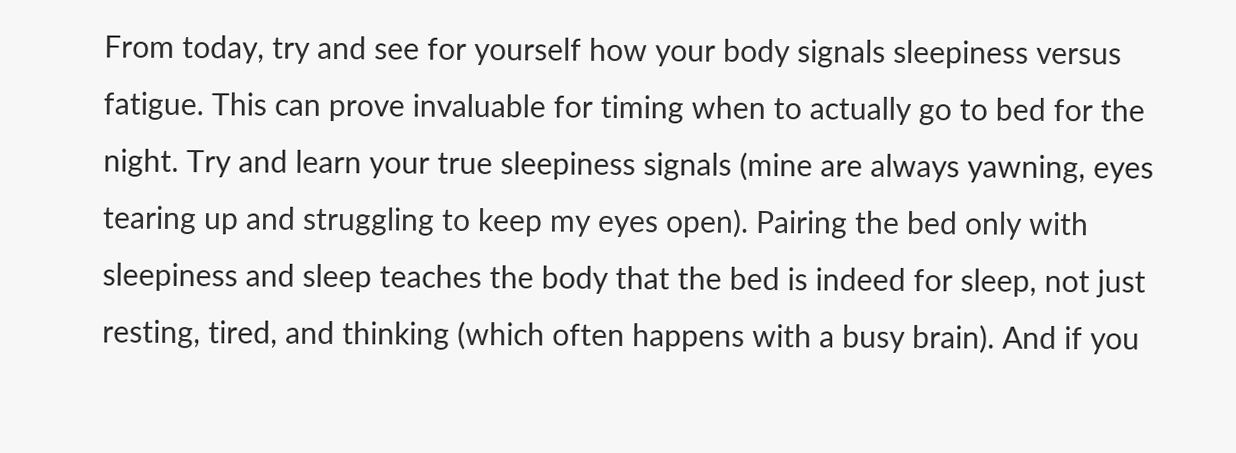From today, try and see for yourself how your body signals sleepiness versus fatigue. This can prove invaluable for timing when to actually go to bed for the night. Try and learn your true sleepiness signals (mine are always yawning, eyes tearing up and struggling to keep my eyes open). Pairing the bed only with sleepiness and sleep teaches the body that the bed is indeed for sleep, not just resting, tired, and thinking (which often happens with a busy brain). And if you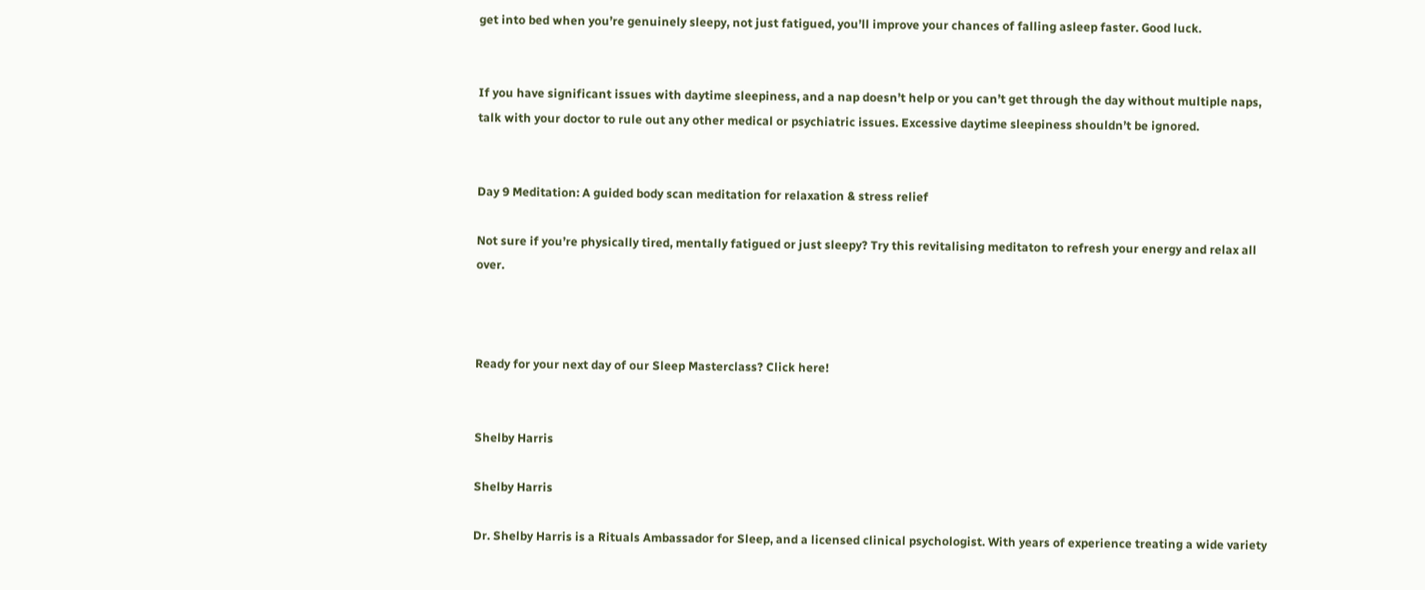get into bed when you’re genuinely sleepy, not just fatigued, you’ll improve your chances of falling asleep faster. Good luck.


If you have significant issues with daytime sleepiness, and a nap doesn’t help or you can’t get through the day without multiple naps, talk with your doctor to rule out any other medical or psychiatric issues. Excessive daytime sleepiness shouldn’t be ignored.


Day 9 Meditation: A guided body scan meditation for relaxation & stress relief

Not sure if you’re physically tired, mentally fatigued or just sleepy? Try this revitalising meditaton to refresh your energy and relax all over.



Ready for your next day of our Sleep Masterclass? Click here!


Shelby Harris

Shelby Harris

Dr. Shelby Harris is a Rituals Ambassador for Sleep, and a licensed clinical psychologist. With years of experience treating a wide variety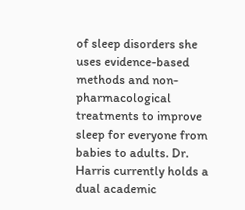of sleep disorders she uses evidence-based methods and non-pharmacological treatments to improve sleep for everyone from babies to adults. Dr. Harris currently holds a dual academic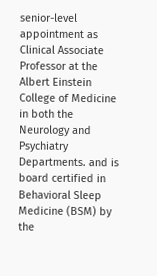senior-level appointment as Clinical Associate Professor at the Albert Einstein College of Medicine in both the Neurology and Psychiatry Departments. and is board certified in Behavioral Sleep Medicine (BSM) by the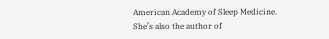American Academy of Sleep Medicine. She’s also the author of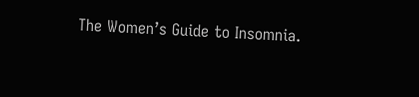The Women’s Guide to Insomnia.